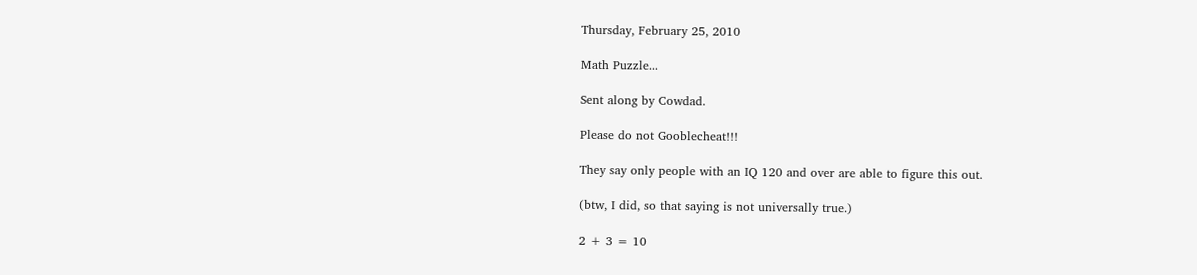Thursday, February 25, 2010

Math Puzzle...

Sent along by Cowdad.

Please do not Gooblecheat!!!

They say only people with an IQ 120 and over are able to figure this out.

(btw, I did, so that saying is not universally true.)

2 + 3 = 10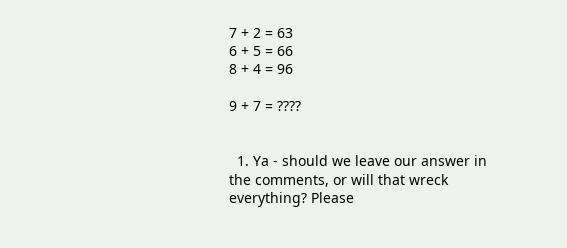7 + 2 = 63
6 + 5 = 66
8 + 4 = 96

9 + 7 = ????


  1. Ya - should we leave our answer in the comments, or will that wreck everything? Please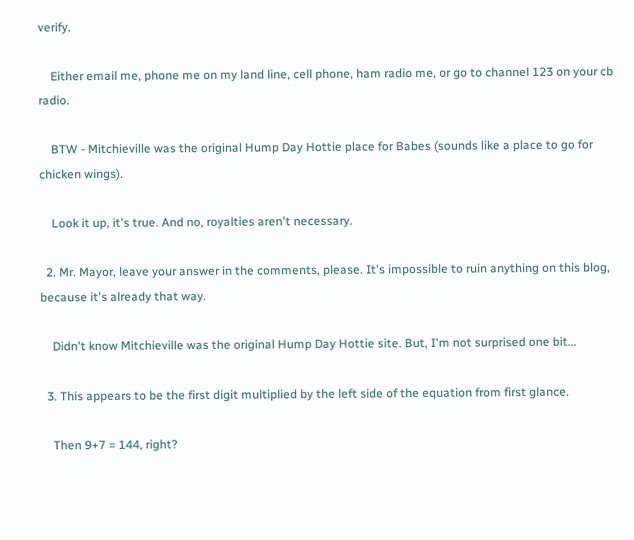verify.

    Either email me, phone me on my land line, cell phone, ham radio me, or go to channel 123 on your cb radio.

    BTW - Mitchieville was the original Hump Day Hottie place for Babes (sounds like a place to go for chicken wings).

    Look it up, it's true. And no, royalties aren't necessary.

  2. Mr. Mayor, leave your answer in the comments, please. It's impossible to ruin anything on this blog, because it's already that way.

    Didn't know Mitchieville was the original Hump Day Hottie site. But, I'm not surprised one bit...

  3. This appears to be the first digit multiplied by the left side of the equation from first glance.

    Then 9+7 = 144, right?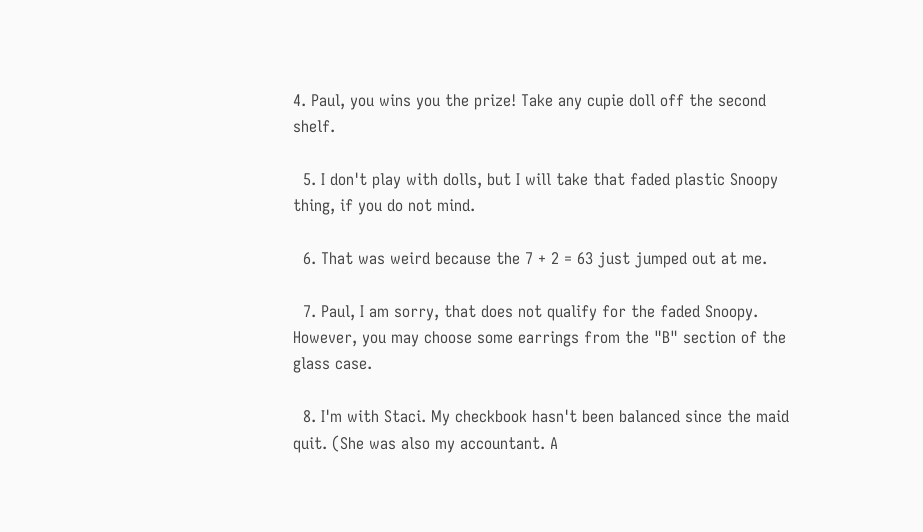4. Paul, you wins you the prize! Take any cupie doll off the second shelf.

  5. I don't play with dolls, but I will take that faded plastic Snoopy thing, if you do not mind.

  6. That was weird because the 7 + 2 = 63 just jumped out at me.

  7. Paul, I am sorry, that does not qualify for the faded Snoopy. However, you may choose some earrings from the "B" section of the glass case.

  8. I'm with Staci. My checkbook hasn't been balanced since the maid quit. (She was also my accountant. A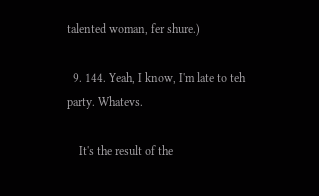talented woman, fer shure.)

  9. 144. Yeah, I know, I'm late to teh party. Whatevs.

    It's the result of the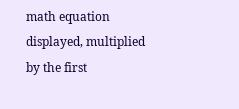math equation displayed, multiplied by the first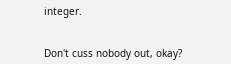integer.


Don't cuss nobody out, okay?